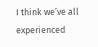I think we’ve all experienced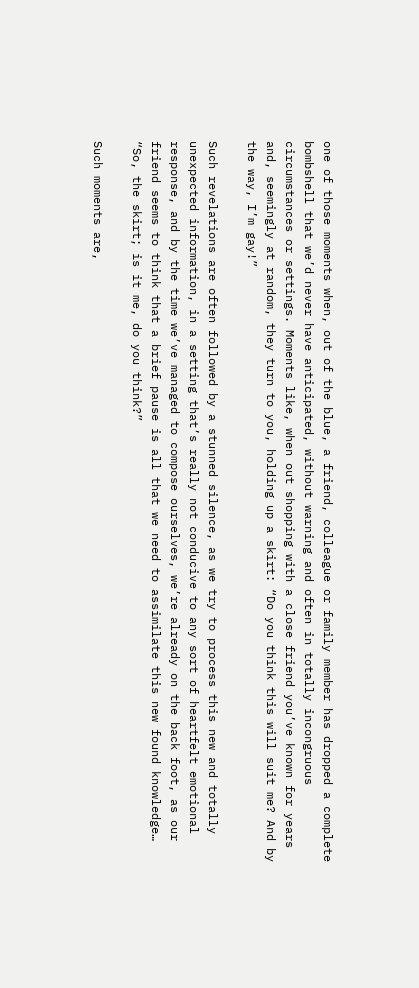one of those moments when, out of the blue, a friend, colleague or family member has dropped a complete bombshell that we’d never have anticipated, without warning and often in totally incongruous circumstances or settings. Moments like, when out shopping with a close friend you’ve known for years and, seemingly at random, they turn to you, holding up a skirt: “Do you think this will suit me? And by the way, I’m gay!”

Such revelations are often followed by a stunned silence, as we try to process this new and totally unexpected information, in a setting that’s really not conducive to any sort of heartfelt emotional response, and by the time we’ve managed to compose ourselves, we’re already on the back foot, as our friend seems to think that a brief pause is all that we need to assimilate this new found knowledge… “So, the skirt; is it me, do you think?”

Such moments are,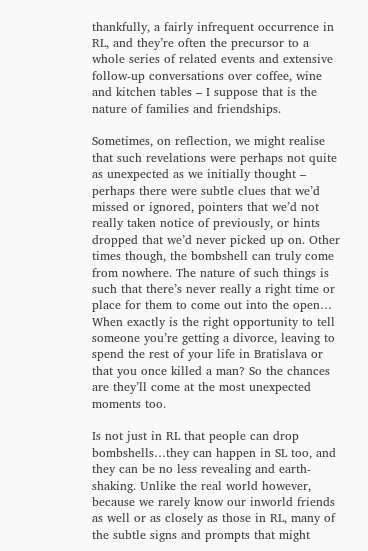thankfully, a fairly infrequent occurrence in RL, and they’re often the precursor to a whole series of related events and extensive follow-up conversations over coffee, wine and kitchen tables – I suppose that is the nature of families and friendships.

Sometimes, on reflection, we might realise that such revelations were perhaps not quite as unexpected as we initially thought – perhaps there were subtle clues that we’d missed or ignored, pointers that we’d not really taken notice of previously, or hints dropped that we’d never picked up on. Other times though, the bombshell can truly come from nowhere. The nature of such things is such that there’s never really a right time or place for them to come out into the open… When exactly is the right opportunity to tell someone you’re getting a divorce, leaving to spend the rest of your life in Bratislava or that you once killed a man? So the chances are they’ll come at the most unexpected moments too.

Is not just in RL that people can drop bombshells…they can happen in SL too, and they can be no less revealing and earth-shaking. Unlike the real world however, because we rarely know our inworld friends as well or as closely as those in RL, many of the subtle signs and prompts that might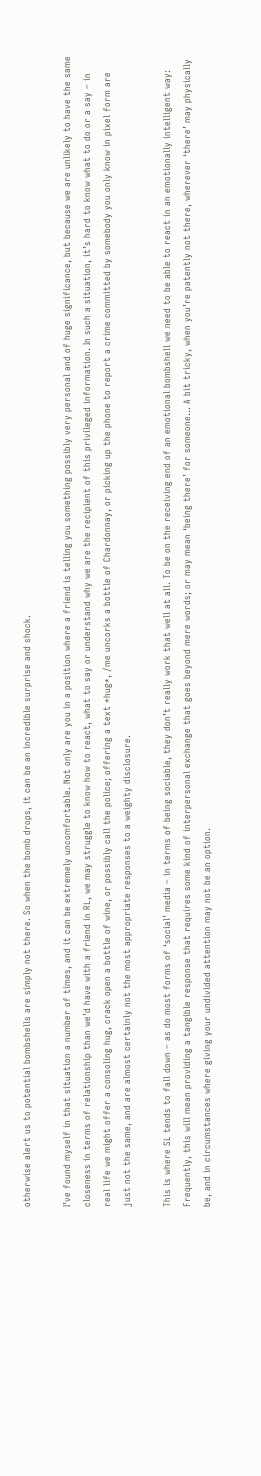otherwise alert us to potential bombshells are simply not there. So when the bomb drops, it can be an incredible surprise and shock.

I’ve found myself in that situation a number of times, and it can be extremely uncomfortable. Not only are you in a position where a friend is telling you something possibly very personal and of huge significance, but because we are unlikely to have the same closeness in terms of relationship than we’d have with a friend in RL, we may struggle to know how to react, what to say or understand why we are the recipient of this privileged information. In such a situation, it’s hard to know what to do or a say – in real life we might offer a consoling hug, crack open a bottle of wine, or possibly call the police; offering a text *hug*, /me uncorks a bottle of Chardonnay, or picking up the phone to report a crime committed by somebody you only know in pixel form are just not the same, and are almost certainly not the most appropriate responses to a weighty disclosure.

This is where SL tends to fall down – as do most forms of ‘social’ media – in terms of being sociable, they don’t really work that well at all. To be on the receiving end of an emotional bombshell we need to be able to react in an emotionally intelligent way: Frequently, this will mean providing a tangible response that requires some kind of interpersonal exchange that goes beyond mere words; or may mean ‘being there’ for someone… A bit tricky, when you’re patently not there, wherever ‘there’ may physically be, and in circumstances where giving your undivided attention may not be an option.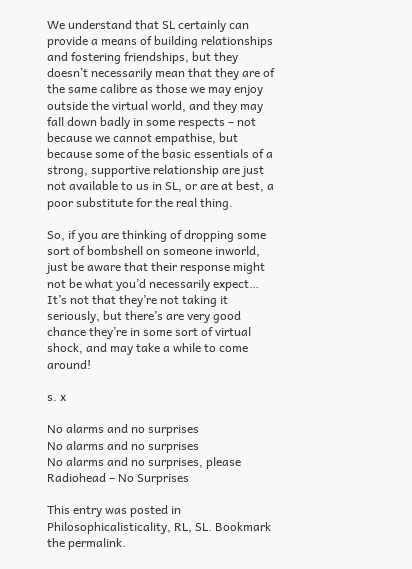We understand that SL certainly can provide a means of building relationships and fostering friendships, but they doesn’t necessarily mean that they are of the same calibre as those we may enjoy outside the virtual world, and they may fall down badly in some respects – not because we cannot empathise, but because some of the basic essentials of a strong, supportive relationship are just not available to us in SL, or are at best, a poor substitute for the real thing.

So, if you are thinking of dropping some sort of bombshell on someone inworld, just be aware that their response might not be what you’d necessarily expect… It’s not that they’re not taking it seriously, but there’s are very good chance they’re in some sort of virtual shock, and may take a while to come around!

s. x

No alarms and no surprises
No alarms and no surprises
No alarms and no surprises, please
Radiohead – No Surprises

This entry was posted in Philosophicalisticality, RL, SL. Bookmark the permalink.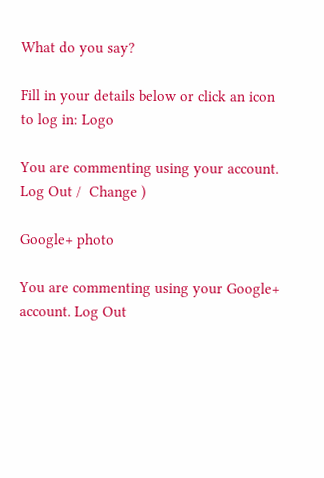What do you say?

Fill in your details below or click an icon to log in: Logo

You are commenting using your account. Log Out /  Change )

Google+ photo

You are commenting using your Google+ account. Log Out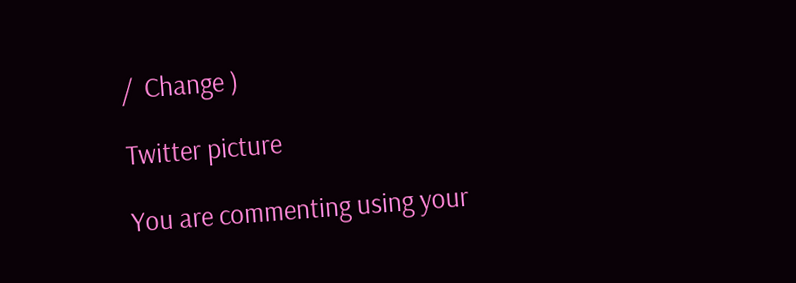/  Change )

Twitter picture

You are commenting using your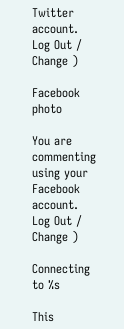Twitter account. Log Out /  Change )

Facebook photo

You are commenting using your Facebook account. Log Out /  Change )

Connecting to %s

This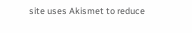site uses Akismet to reduce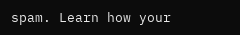spam. Learn how your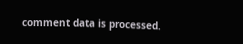comment data is processed.